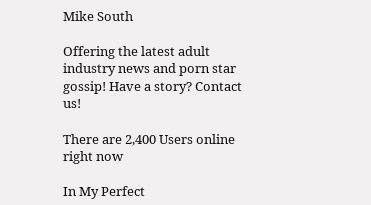Mike South

Offering the latest adult industry news and porn star gossip! Have a story? Contact us!

There are 2,400 Users online right now

In My Perfect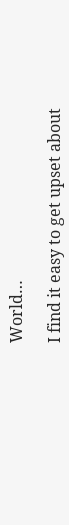World…

I find it easy to get upset about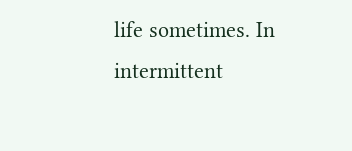life sometimes. In intermittent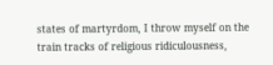states of martyrdom, I throw myself on the train tracks of religious ridiculousness,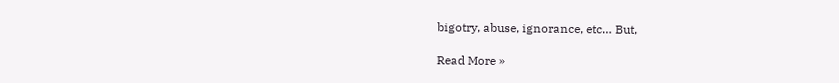bigotry, abuse, ignorance, etc… But,

Read More »